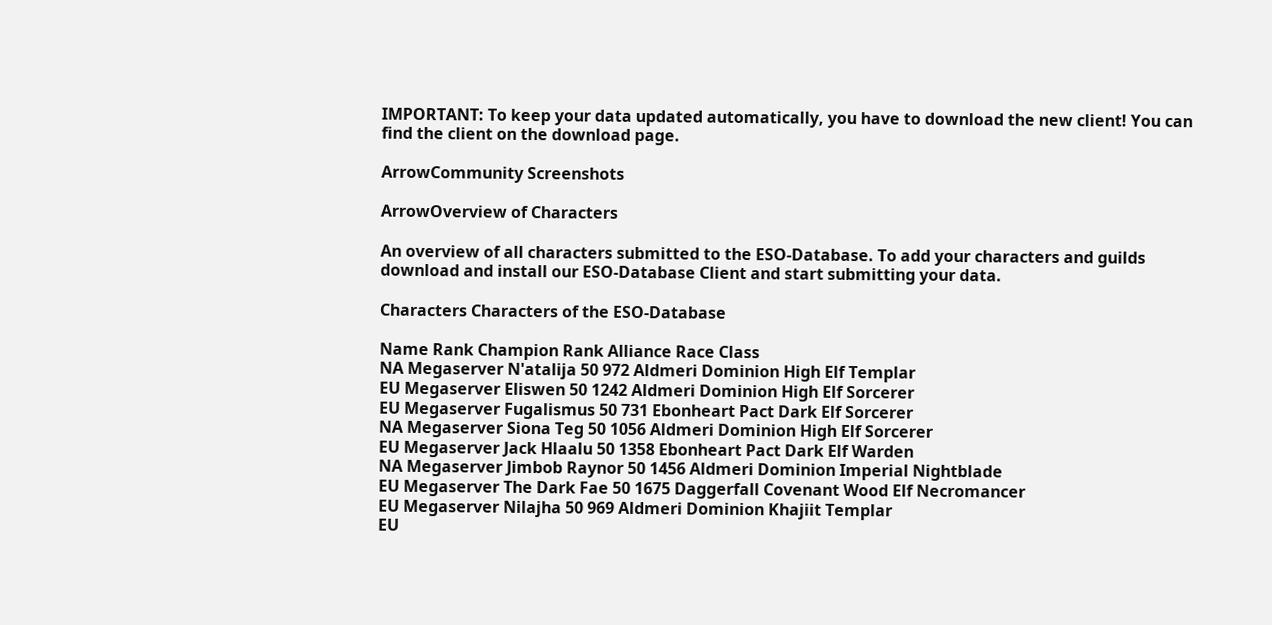IMPORTANT: To keep your data updated automatically, you have to download the new client! You can find the client on the download page.

ArrowCommunity Screenshots

ArrowOverview of Characters

An overview of all characters submitted to the ESO-Database. To add your characters and guilds download and install our ESO-Database Client and start submitting your data.

Characters Characters of the ESO-Database

Name Rank Champion Rank Alliance Race Class
NA Megaserver N'atalija 50 972 Aldmeri Dominion High Elf Templar
EU Megaserver Eliswen 50 1242 Aldmeri Dominion High Elf Sorcerer
EU Megaserver Fugalismus 50 731 Ebonheart Pact Dark Elf Sorcerer
NA Megaserver Siona Teg 50 1056 Aldmeri Dominion High Elf Sorcerer
EU Megaserver Jack Hlaalu 50 1358 Ebonheart Pact Dark Elf Warden
NA Megaserver Jimbob Raynor 50 1456 Aldmeri Dominion Imperial Nightblade
EU Megaserver The Dark Fae 50 1675 Daggerfall Covenant Wood Elf Necromancer
EU Megaserver Nilajha 50 969 Aldmeri Dominion Khajiit Templar
EU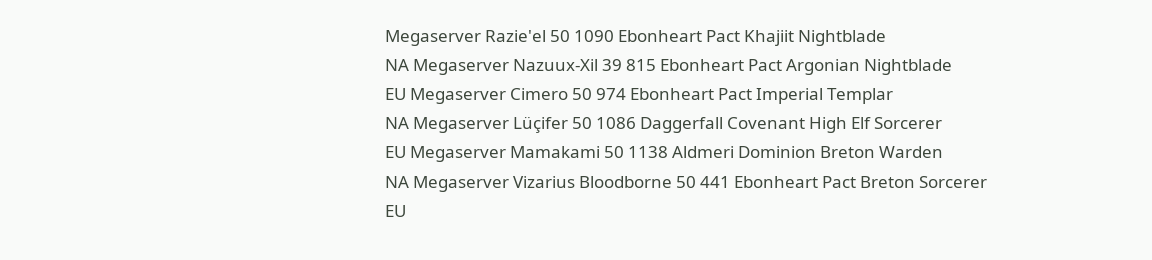Megaserver Razie'el 50 1090 Ebonheart Pact Khajiit Nightblade
NA Megaserver Nazuux-Xil 39 815 Ebonheart Pact Argonian Nightblade
EU Megaserver Cimero 50 974 Ebonheart Pact Imperial Templar
NA Megaserver Lüçifer 50 1086 Daggerfall Covenant High Elf Sorcerer
EU Megaserver Mamakami 50 1138 Aldmeri Dominion Breton Warden
NA Megaserver Vizarius Bloodborne 50 441 Ebonheart Pact Breton Sorcerer
EU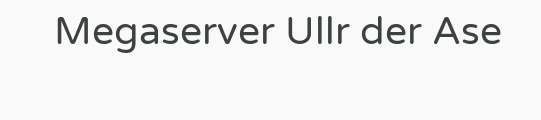Megaserver Ullr der Ase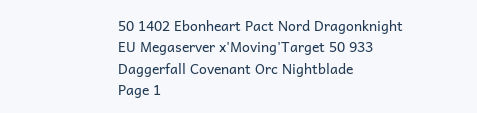50 1402 Ebonheart Pact Nord Dragonknight
EU Megaserver x'Moving'Target 50 933 Daggerfall Covenant Orc Nightblade
Page 1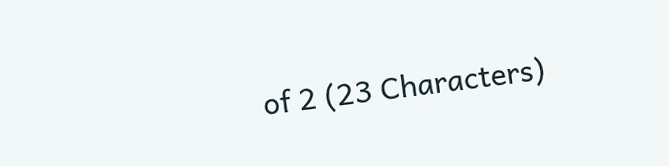of 2 (23 Characters)